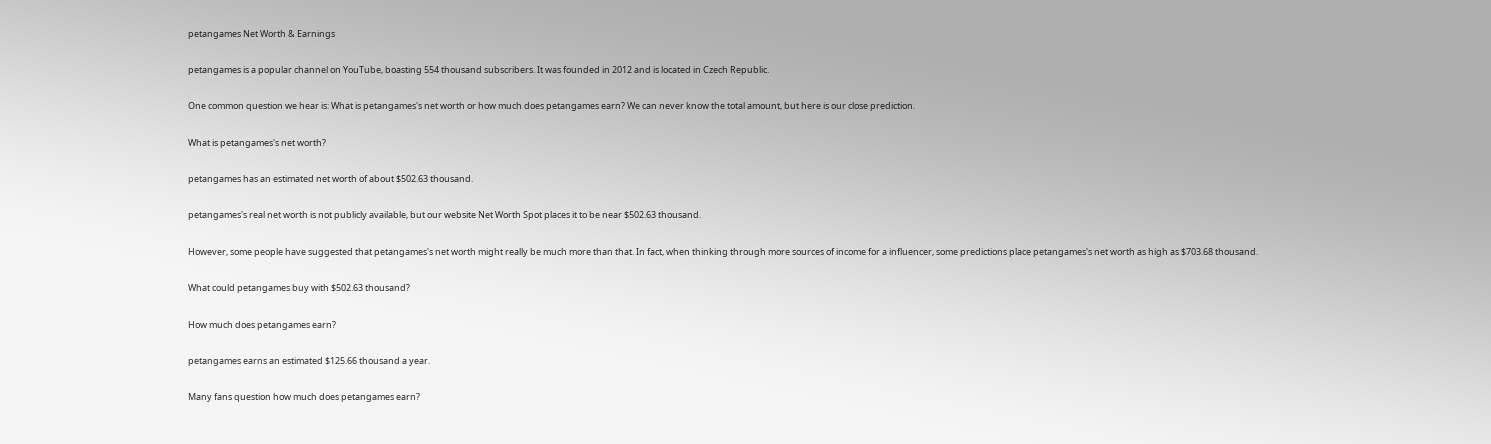petangames Net Worth & Earnings

petangames is a popular channel on YouTube, boasting 554 thousand subscribers. It was founded in 2012 and is located in Czech Republic.

One common question we hear is: What is petangames's net worth or how much does petangames earn? We can never know the total amount, but here is our close prediction.

What is petangames's net worth?

petangames has an estimated net worth of about $502.63 thousand.

petangames's real net worth is not publicly available, but our website Net Worth Spot places it to be near $502.63 thousand.

However, some people have suggested that petangames's net worth might really be much more than that. In fact, when thinking through more sources of income for a influencer, some predictions place petangames's net worth as high as $703.68 thousand.

What could petangames buy with $502.63 thousand?

How much does petangames earn?

petangames earns an estimated $125.66 thousand a year.

Many fans question how much does petangames earn?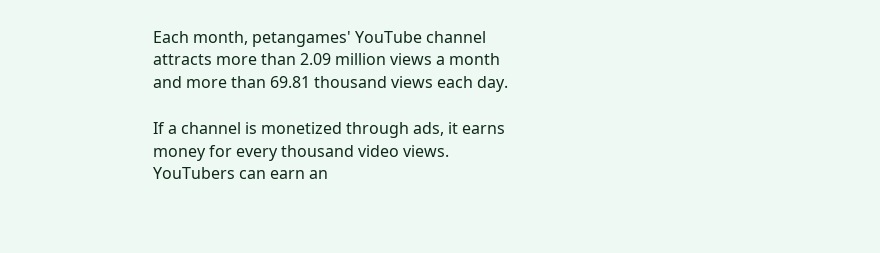Each month, petangames' YouTube channel attracts more than 2.09 million views a month and more than 69.81 thousand views each day.

If a channel is monetized through ads, it earns money for every thousand video views. YouTubers can earn an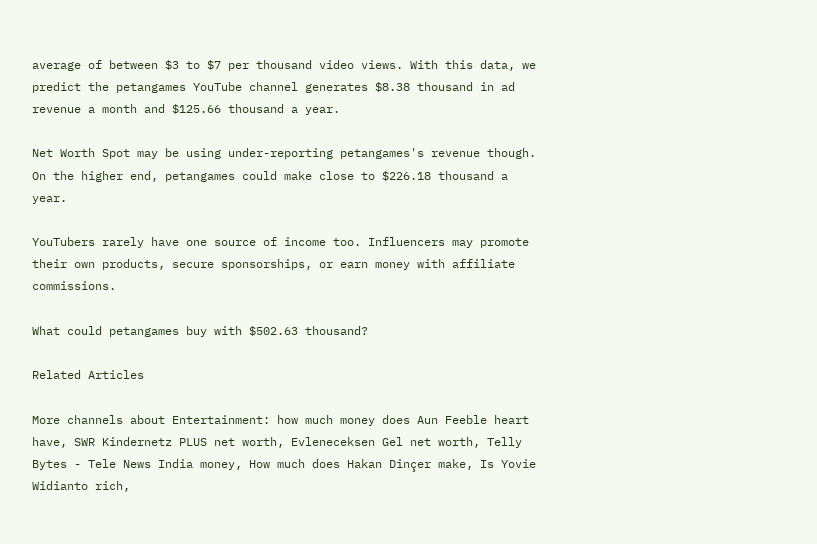average of between $3 to $7 per thousand video views. With this data, we predict the petangames YouTube channel generates $8.38 thousand in ad revenue a month and $125.66 thousand a year.

Net Worth Spot may be using under-reporting petangames's revenue though. On the higher end, petangames could make close to $226.18 thousand a year.

YouTubers rarely have one source of income too. Influencers may promote their own products, secure sponsorships, or earn money with affiliate commissions.

What could petangames buy with $502.63 thousand?

Related Articles

More channels about Entertainment: how much money does Aun Feeble heart have, SWR Kindernetz PLUS net worth, Evleneceksen Gel net worth, Telly Bytes - Tele News India money, How much does Hakan Dinçer make, Is Yovie Widianto rich,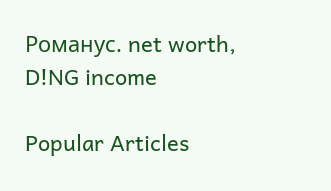Романус. net worth, D!NG income

Popular Articles